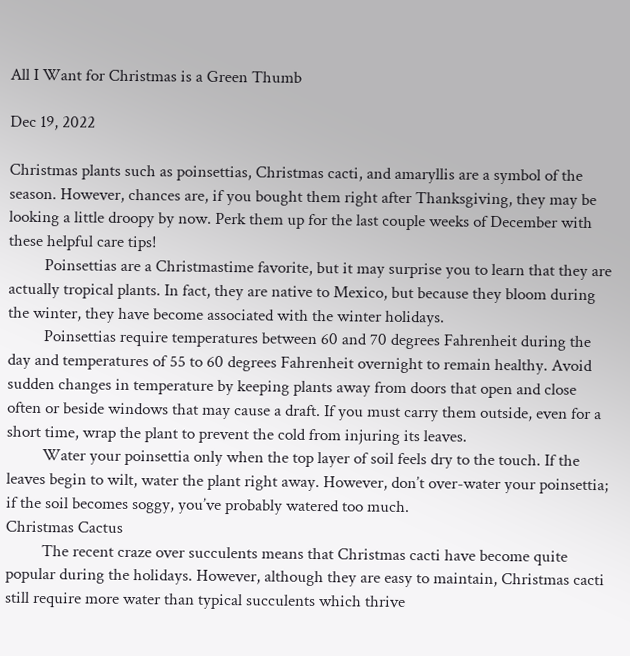All I Want for Christmas is a Green Thumb

Dec 19, 2022

Christmas plants such as poinsettias, Christmas cacti, and amaryllis are a symbol of the season. However, chances are, if you bought them right after Thanksgiving, they may be looking a little droopy by now. Perk them up for the last couple weeks of December with these helpful care tips!
         Poinsettias are a Christmastime favorite, but it may surprise you to learn that they are actually tropical plants. In fact, they are native to Mexico, but because they bloom during the winter, they have become associated with the winter holidays.
         Poinsettias require temperatures between 60 and 70 degrees Fahrenheit during the day and temperatures of 55 to 60 degrees Fahrenheit overnight to remain healthy. Avoid sudden changes in temperature by keeping plants away from doors that open and close often or beside windows that may cause a draft. If you must carry them outside, even for a short time, wrap the plant to prevent the cold from injuring its leaves.
         Water your poinsettia only when the top layer of soil feels dry to the touch. If the leaves begin to wilt, water the plant right away. However, don’t over-water your poinsettia; if the soil becomes soggy, you’ve probably watered too much.
Christmas Cactus
         The recent craze over succulents means that Christmas cacti have become quite popular during the holidays. However, although they are easy to maintain, Christmas cacti still require more water than typical succulents which thrive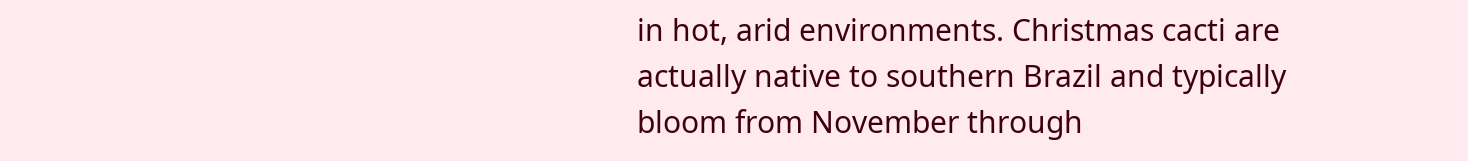in hot, arid environments. Christmas cacti are actually native to southern Brazil and typically bloom from November through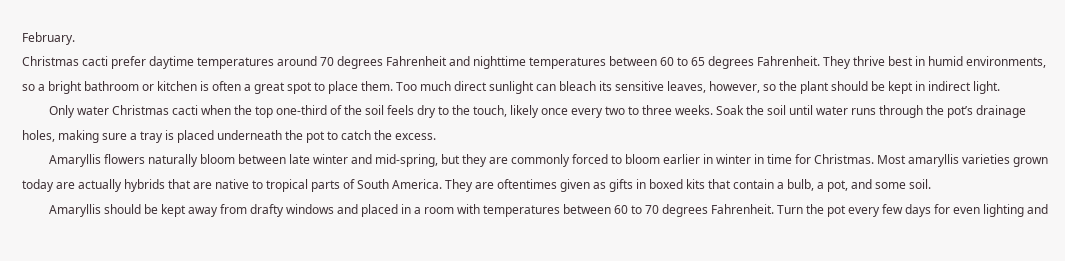February.
Christmas cacti prefer daytime temperatures around 70 degrees Fahrenheit and nighttime temperatures between 60 to 65 degrees Fahrenheit. They thrive best in humid environments, so a bright bathroom or kitchen is often a great spot to place them. Too much direct sunlight can bleach its sensitive leaves, however, so the plant should be kept in indirect light.
         Only water Christmas cacti when the top one-third of the soil feels dry to the touch, likely once every two to three weeks. Soak the soil until water runs through the pot’s drainage holes, making sure a tray is placed underneath the pot to catch the excess.
         Amaryllis flowers naturally bloom between late winter and mid-spring, but they are commonly forced to bloom earlier in winter in time for Christmas. Most amaryllis varieties grown today are actually hybrids that are native to tropical parts of South America. They are oftentimes given as gifts in boxed kits that contain a bulb, a pot, and some soil.
         Amaryllis should be kept away from drafty windows and placed in a room with temperatures between 60 to 70 degrees Fahrenheit. Turn the pot every few days for even lighting and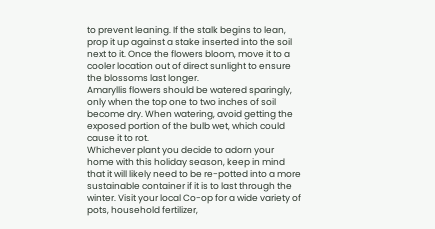to prevent leaning. If the stalk begins to lean, prop it up against a stake inserted into the soil next to it. Once the flowers bloom, move it to a cooler location out of direct sunlight to ensure the blossoms last longer.
Amaryllis flowers should be watered sparingly, only when the top one to two inches of soil become dry. When watering, avoid getting the exposed portion of the bulb wet, which could cause it to rot.
Whichever plant you decide to adorn your home with this holiday season, keep in mind that it will likely need to be re-potted into a more sustainable container if it is to last through the winter. Visit your local Co-op for a wide variety of pots, household fertilizer,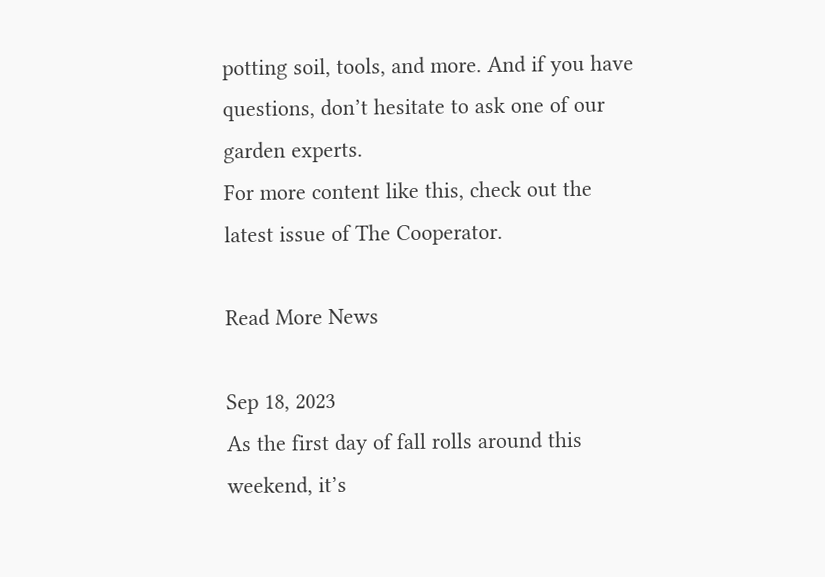potting soil, tools, and more. And if you have questions, don’t hesitate to ask one of our garden experts.
For more content like this, check out the latest issue of The Cooperator.

Read More News

Sep 18, 2023
As the first day of fall rolls around this weekend, it’s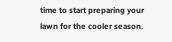time to start preparing your lawn for the cooler season.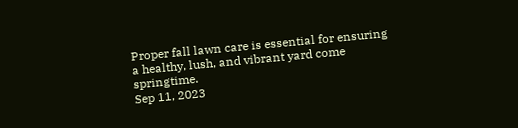Proper fall lawn care is essential for ensuring a healthy, lush, and vibrant yard come springtime.
Sep 11, 2023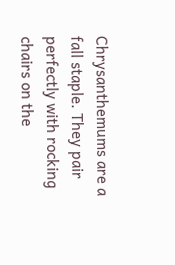Chrysanthemums are a fall staple. They pair perfectly with rocking chairs on the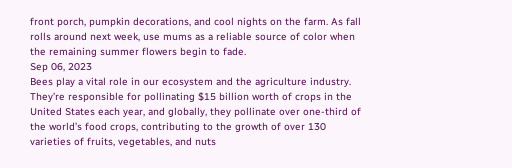front porch, pumpkin decorations, and cool nights on the farm. As fall rolls around next week, use mums as a reliable source of color when the remaining summer flowers begin to fade.
Sep 06, 2023
Bees play a vital role in our ecosystem and the agriculture industry. They’re responsible for pollinating $15 billion worth of crops in the United States each year, and globally, they pollinate over one-third of the world’s food crops, contributing to the growth of over 130 varieties of fruits, vegetables, and nuts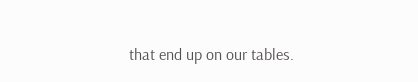that end up on our tables.